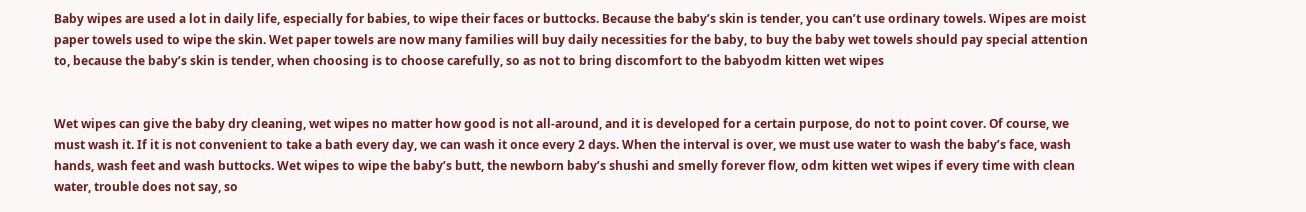Baby wipes are used a lot in daily life, especially for babies, to wipe their faces or buttocks. Because the baby’s skin is tender, you can’t use ordinary towels. Wipes are moist paper towels used to wipe the skin. Wet paper towels are now many families will buy daily necessities for the baby, to buy the baby wet towels should pay special attention to, because the baby’s skin is tender, when choosing is to choose carefully, so as not to bring discomfort to the babyodm kitten wet wipes


Wet wipes can give the baby dry cleaning, wet wipes no matter how good is not all-around, and it is developed for a certain purpose, do not to point cover. Of course, we must wash it. If it is not convenient to take a bath every day, we can wash it once every 2 days. When the interval is over, we must use water to wash the baby’s face, wash hands, wash feet and wash buttocks. Wet wipes to wipe the baby’s butt, the newborn baby’s shushi and smelly forever flow, odm kitten wet wipes if every time with clean water, trouble does not say, so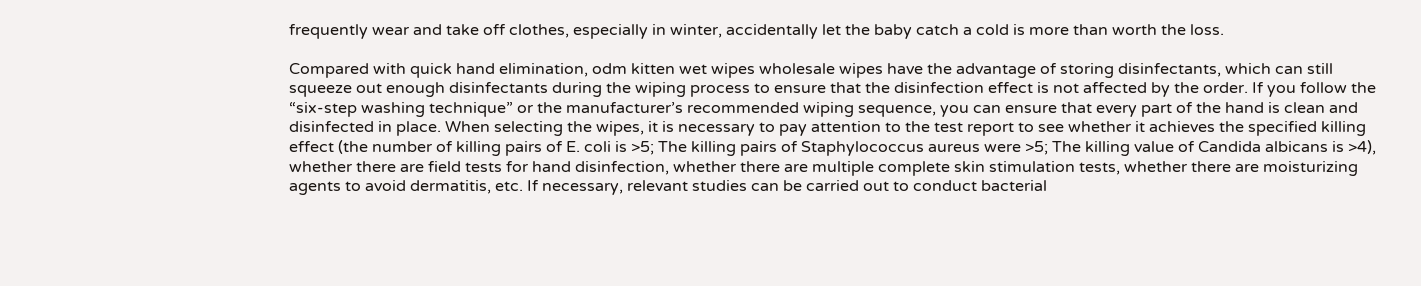frequently wear and take off clothes, especially in winter, accidentally let the baby catch a cold is more than worth the loss.

Compared with quick hand elimination, odm kitten wet wipes wholesale wipes have the advantage of storing disinfectants, which can still squeeze out enough disinfectants during the wiping process to ensure that the disinfection effect is not affected by the order. If you follow the “six-step washing technique” or the manufacturer’s recommended wiping sequence, you can ensure that every part of the hand is clean and disinfected in place. When selecting the wipes, it is necessary to pay attention to the test report to see whether it achieves the specified killing effect (the number of killing pairs of E. coli is >5; The killing pairs of Staphylococcus aureus were >5; The killing value of Candida albicans is >4), whether there are field tests for hand disinfection, whether there are multiple complete skin stimulation tests, whether there are moisturizing agents to avoid dermatitis, etc. If necessary, relevant studies can be carried out to conduct bacterial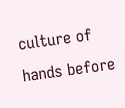culture of hands before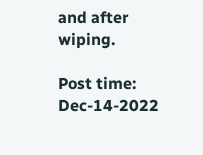and after wiping.

Post time: Dec-14-2022